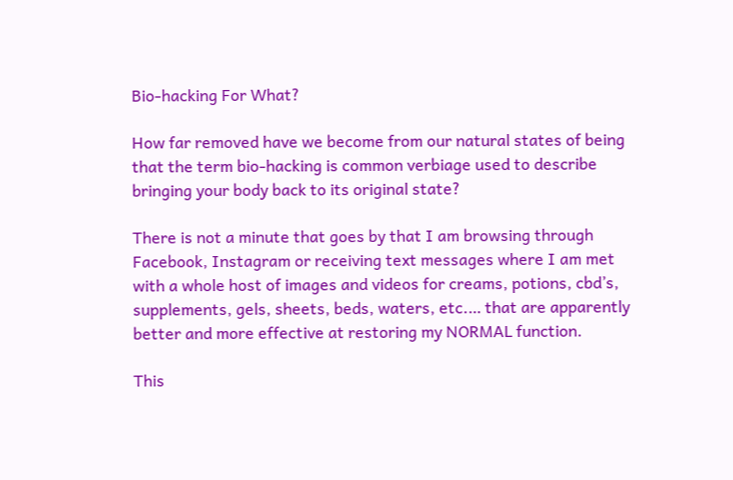Bio-hacking For What?

How far removed have we become from our natural states of being that the term bio-hacking is common verbiage used to describe bringing your body back to its original state?

There is not a minute that goes by that I am browsing through Facebook, Instagram or receiving text messages where I am met with a whole host of images and videos for creams, potions, cbd’s, supplements, gels, sheets, beds, waters, etc.… that are apparently better and more effective at restoring my NORMAL function.

This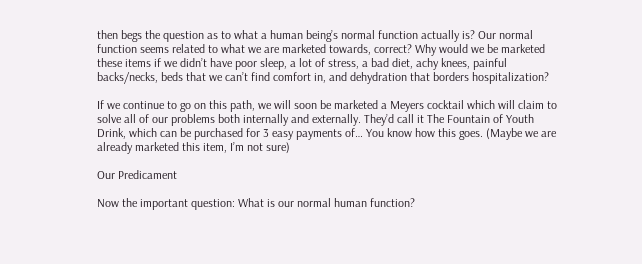then begs the question as to what a human being’s normal function actually is? Our normal function seems related to what we are marketed towards, correct? Why would we be marketed these items if we didn’t have poor sleep, a lot of stress, a bad diet, achy knees, painful backs/necks, beds that we can’t find comfort in, and dehydration that borders hospitalization?

If we continue to go on this path, we will soon be marketed a Meyers cocktail which will claim to solve all of our problems both internally and externally. They’d call it The Fountain of Youth Drink, which can be purchased for 3 easy payments of… You know how this goes. (Maybe we are already marketed this item, I’m not sure)

Our Predicament

Now the important question: What is our normal human function?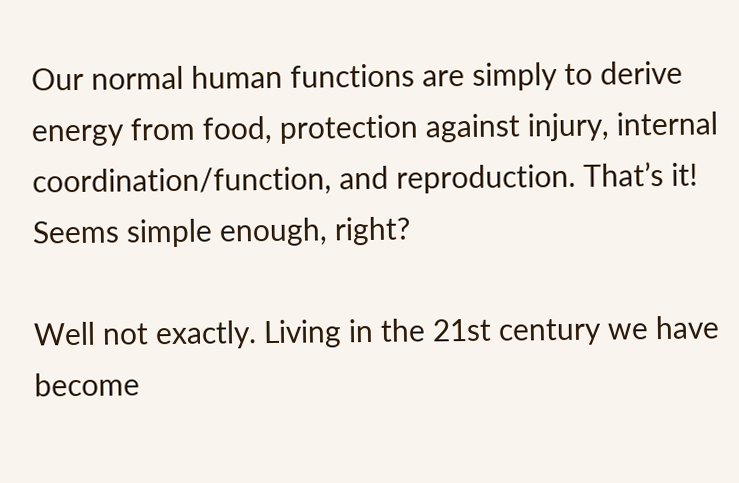Our normal human functions are simply to derive energy from food, protection against injury, internal coordination/function, and reproduction. That’s it! Seems simple enough, right?

Well not exactly. Living in the 21st century we have become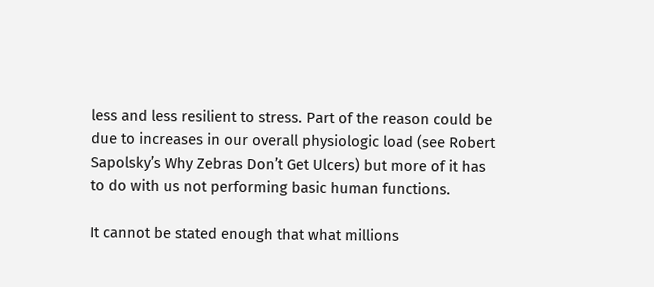less and less resilient to stress. Part of the reason could be due to increases in our overall physiologic load (see Robert Sapolsky’s Why Zebras Don’t Get Ulcers) but more of it has to do with us not performing basic human functions.

It cannot be stated enough that what millions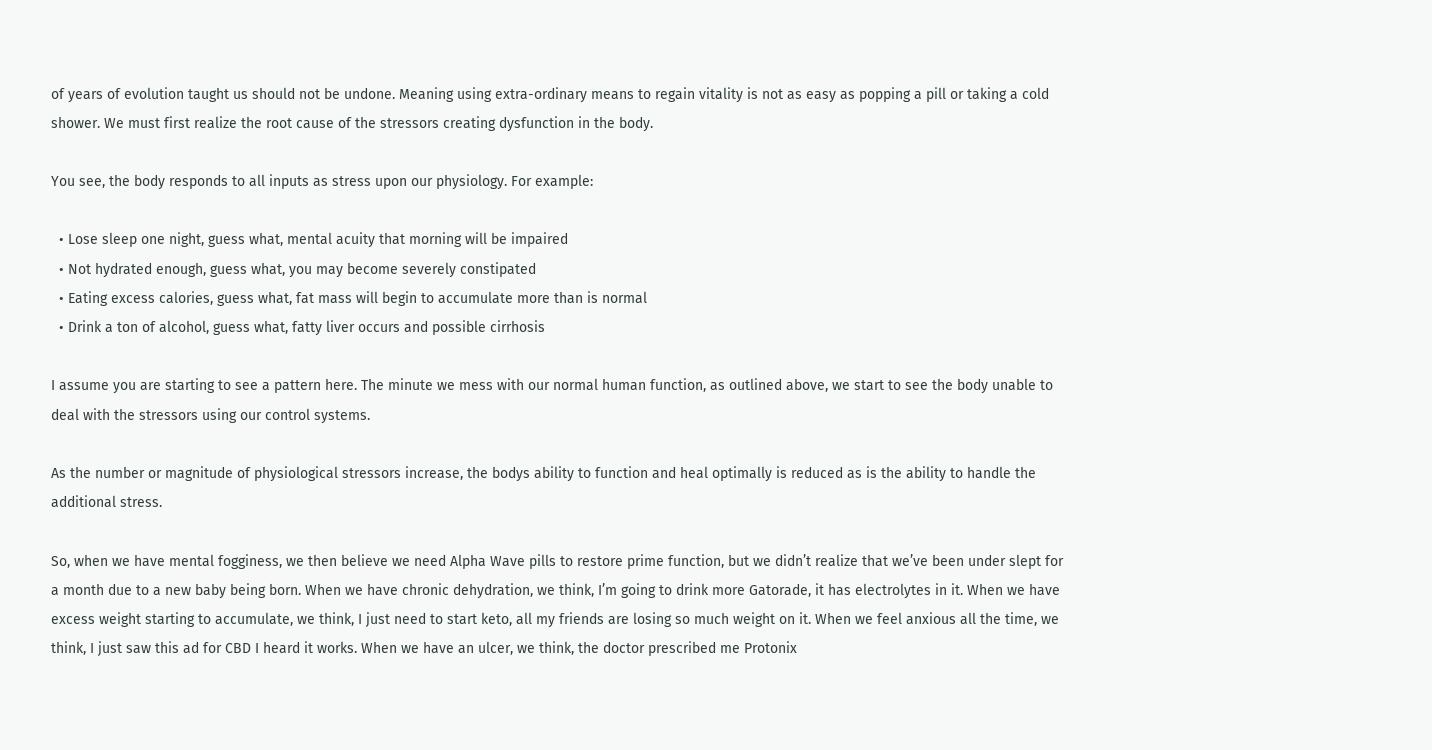of years of evolution taught us should not be undone. Meaning using extra-ordinary means to regain vitality is not as easy as popping a pill or taking a cold shower. We must first realize the root cause of the stressors creating dysfunction in the body.

You see, the body responds to all inputs as stress upon our physiology. For example:

  • Lose sleep one night, guess what, mental acuity that morning will be impaired
  • Not hydrated enough, guess what, you may become severely constipated
  • Eating excess calories, guess what, fat mass will begin to accumulate more than is normal
  • Drink a ton of alcohol, guess what, fatty liver occurs and possible cirrhosis

I assume you are starting to see a pattern here. The minute we mess with our normal human function, as outlined above, we start to see the body unable to deal with the stressors using our control systems.

As the number or magnitude of physiological stressors increase, the bodys ability to function and heal optimally is reduced as is the ability to handle the additional stress.

So, when we have mental fogginess, we then believe we need Alpha Wave pills to restore prime function, but we didn’t realize that we’ve been under slept for a month due to a new baby being born. When we have chronic dehydration, we think, I’m going to drink more Gatorade, it has electrolytes in it. When we have excess weight starting to accumulate, we think, I just need to start keto, all my friends are losing so much weight on it. When we feel anxious all the time, we think, I just saw this ad for CBD I heard it works. When we have an ulcer, we think, the doctor prescribed me Protonix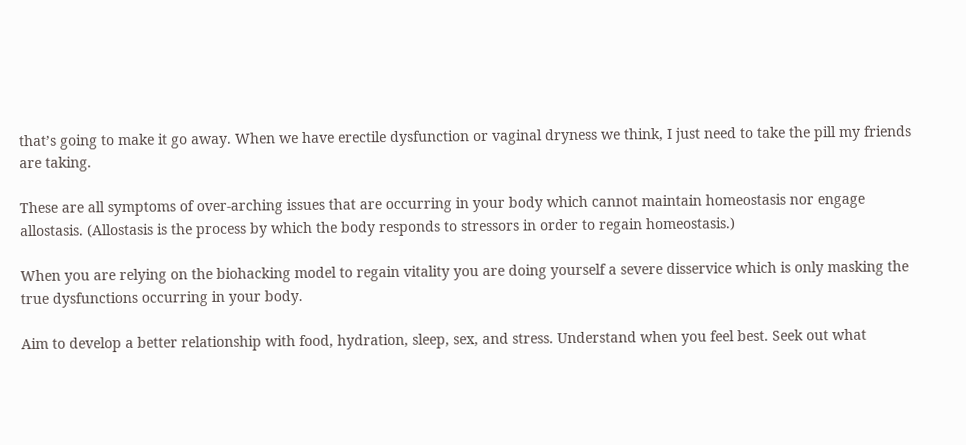that’s going to make it go away. When we have erectile dysfunction or vaginal dryness we think, I just need to take the pill my friends are taking.

These are all symptoms of over-arching issues that are occurring in your body which cannot maintain homeostasis nor engage allostasis. (Allostasis is the process by which the body responds to stressors in order to regain homeostasis.)

When you are relying on the biohacking model to regain vitality you are doing yourself a severe disservice which is only masking the true dysfunctions occurring in your body.

Aim to develop a better relationship with food, hydration, sleep, sex, and stress. Understand when you feel best. Seek out what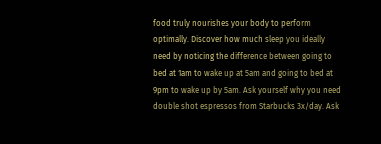food truly nourishes your body to perform optimally. Discover how much sleep you ideally need by noticing the difference between going to bed at 1am to wake up at 5am and going to bed at 9pm to wake up by 5am. Ask yourself why you need double shot espressos from Starbucks 3x/day. Ask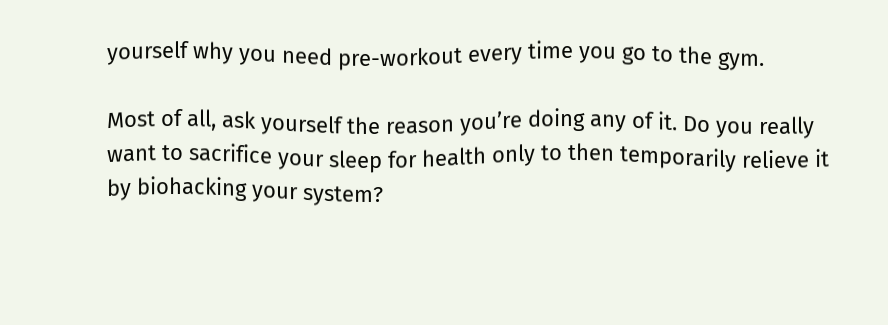yourself why you need pre-workout every time you go to the gym.

Most of all, ask yourself the reason you’re doing any of it. Do you really want to sacrifice your sleep for health only to then temporarily relieve it by biohacking your system?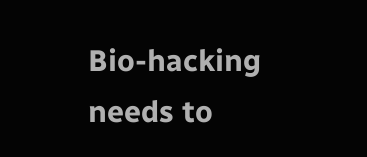Bio-hacking needs to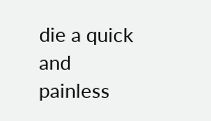die a quick and painless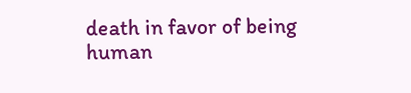death in favor of being human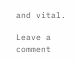and vital.

Leave a comment